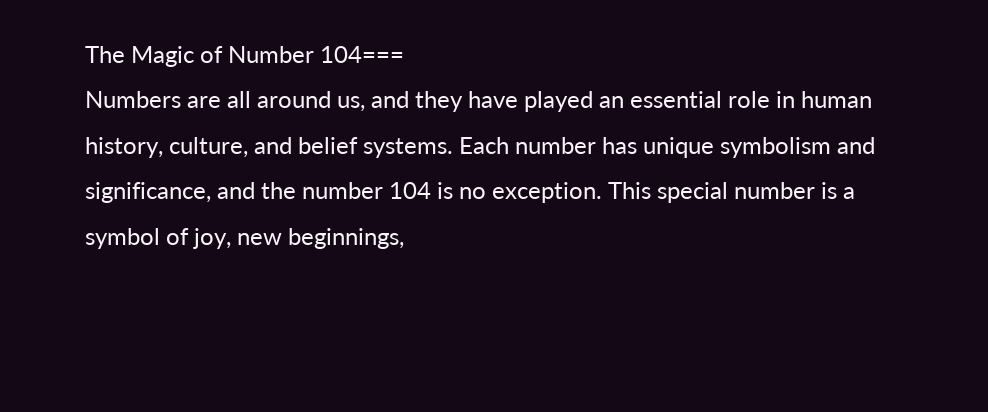The Magic of Number 104===
Numbers are all around us, and they have played an essential role in human history, culture, and belief systems. Each number has unique symbolism and significance, and the number 104 is no exception. This special number is a symbol of joy, new beginnings,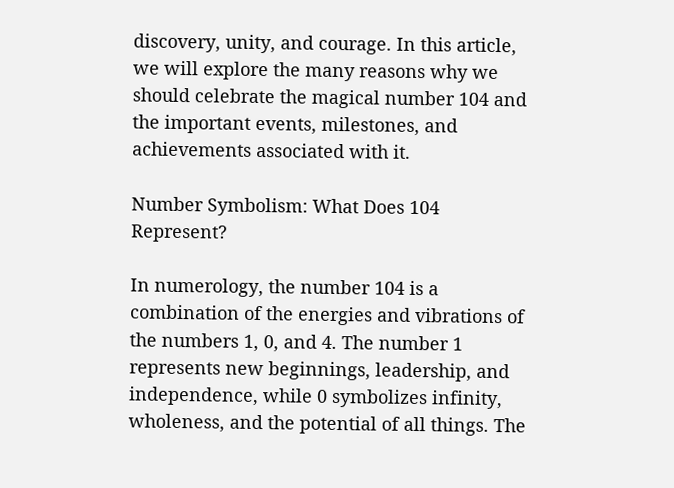discovery, unity, and courage. In this article, we will explore the many reasons why we should celebrate the magical number 104 and the important events, milestones, and achievements associated with it.

Number Symbolism: What Does 104 Represent?

In numerology, the number 104 is a combination of the energies and vibrations of the numbers 1, 0, and 4. The number 1 represents new beginnings, leadership, and independence, while 0 symbolizes infinity, wholeness, and the potential of all things. The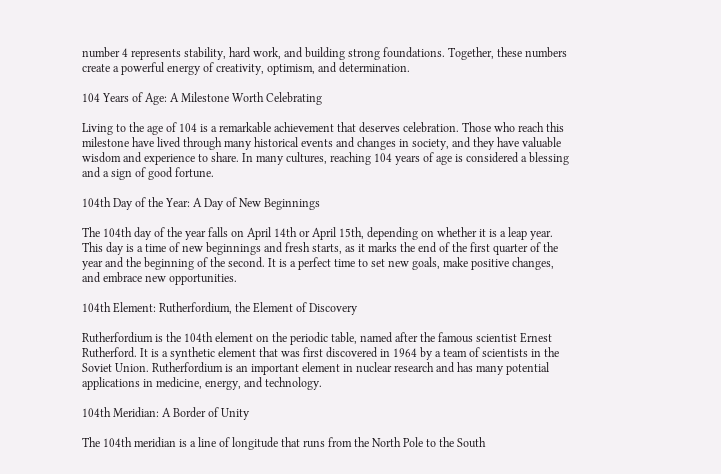number 4 represents stability, hard work, and building strong foundations. Together, these numbers create a powerful energy of creativity, optimism, and determination.

104 Years of Age: A Milestone Worth Celebrating

Living to the age of 104 is a remarkable achievement that deserves celebration. Those who reach this milestone have lived through many historical events and changes in society, and they have valuable wisdom and experience to share. In many cultures, reaching 104 years of age is considered a blessing and a sign of good fortune.

104th Day of the Year: A Day of New Beginnings

The 104th day of the year falls on April 14th or April 15th, depending on whether it is a leap year. This day is a time of new beginnings and fresh starts, as it marks the end of the first quarter of the year and the beginning of the second. It is a perfect time to set new goals, make positive changes, and embrace new opportunities.

104th Element: Rutherfordium, the Element of Discovery

Rutherfordium is the 104th element on the periodic table, named after the famous scientist Ernest Rutherford. It is a synthetic element that was first discovered in 1964 by a team of scientists in the Soviet Union. Rutherfordium is an important element in nuclear research and has many potential applications in medicine, energy, and technology.

104th Meridian: A Border of Unity

The 104th meridian is a line of longitude that runs from the North Pole to the South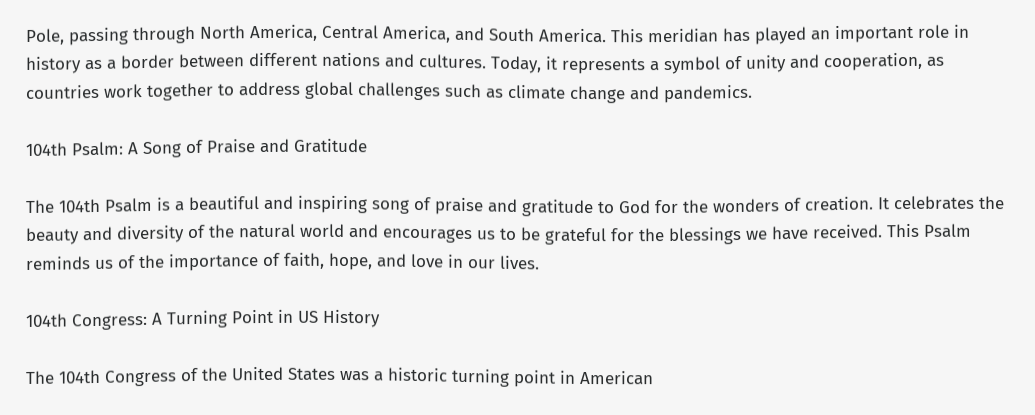Pole, passing through North America, Central America, and South America. This meridian has played an important role in history as a border between different nations and cultures. Today, it represents a symbol of unity and cooperation, as countries work together to address global challenges such as climate change and pandemics.

104th Psalm: A Song of Praise and Gratitude

The 104th Psalm is a beautiful and inspiring song of praise and gratitude to God for the wonders of creation. It celebrates the beauty and diversity of the natural world and encourages us to be grateful for the blessings we have received. This Psalm reminds us of the importance of faith, hope, and love in our lives.

104th Congress: A Turning Point in US History

The 104th Congress of the United States was a historic turning point in American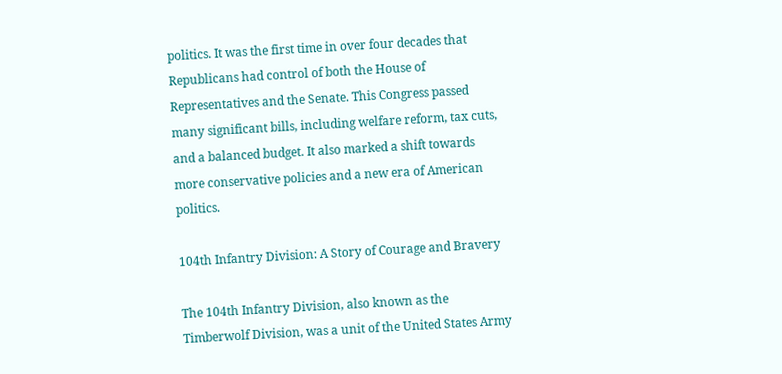politics. It was the first time in over four decades that Republicans had control of both the House of Representatives and the Senate. This Congress passed many significant bills, including welfare reform, tax cuts, and a balanced budget. It also marked a shift towards more conservative policies and a new era of American politics.

104th Infantry Division: A Story of Courage and Bravery

The 104th Infantry Division, also known as the Timberwolf Division, was a unit of the United States Army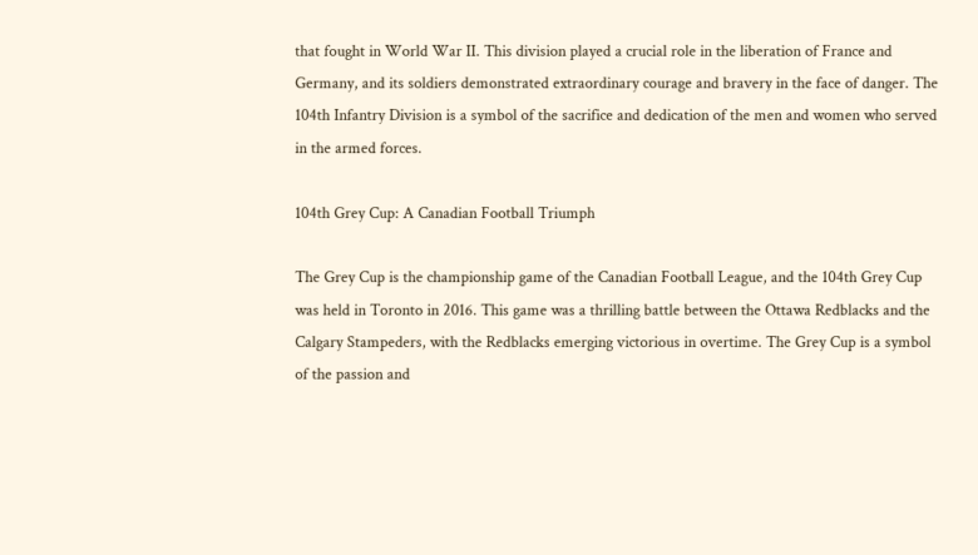that fought in World War II. This division played a crucial role in the liberation of France and Germany, and its soldiers demonstrated extraordinary courage and bravery in the face of danger. The 104th Infantry Division is a symbol of the sacrifice and dedication of the men and women who served in the armed forces.

104th Grey Cup: A Canadian Football Triumph

The Grey Cup is the championship game of the Canadian Football League, and the 104th Grey Cup was held in Toronto in 2016. This game was a thrilling battle between the Ottawa Redblacks and the Calgary Stampeders, with the Redblacks emerging victorious in overtime. The Grey Cup is a symbol of the passion and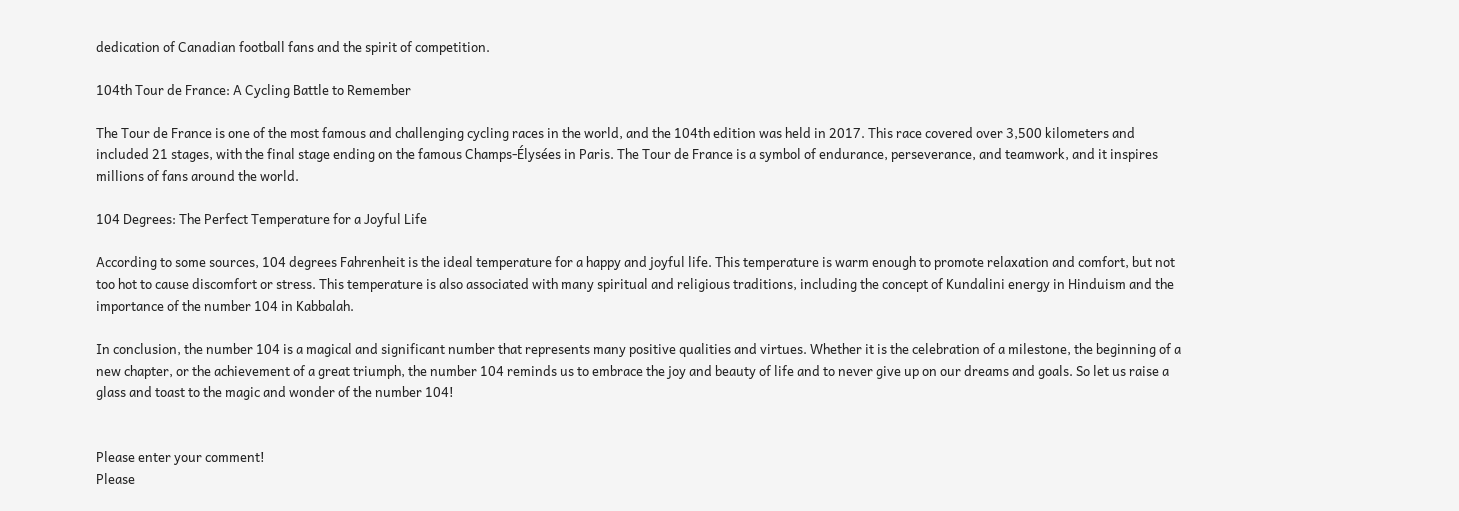dedication of Canadian football fans and the spirit of competition.

104th Tour de France: A Cycling Battle to Remember

The Tour de France is one of the most famous and challenging cycling races in the world, and the 104th edition was held in 2017. This race covered over 3,500 kilometers and included 21 stages, with the final stage ending on the famous Champs-Élysées in Paris. The Tour de France is a symbol of endurance, perseverance, and teamwork, and it inspires millions of fans around the world.

104 Degrees: The Perfect Temperature for a Joyful Life

According to some sources, 104 degrees Fahrenheit is the ideal temperature for a happy and joyful life. This temperature is warm enough to promote relaxation and comfort, but not too hot to cause discomfort or stress. This temperature is also associated with many spiritual and religious traditions, including the concept of Kundalini energy in Hinduism and the importance of the number 104 in Kabbalah.

In conclusion, the number 104 is a magical and significant number that represents many positive qualities and virtues. Whether it is the celebration of a milestone, the beginning of a new chapter, or the achievement of a great triumph, the number 104 reminds us to embrace the joy and beauty of life and to never give up on our dreams and goals. So let us raise a glass and toast to the magic and wonder of the number 104!


Please enter your comment!
Please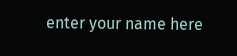enter your name here